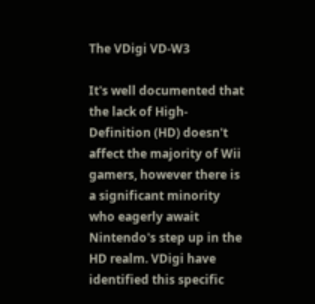The VDigi VD-W3

It's well documented that the lack of High-Definition (HD) doesn't affect the majority of Wii gamers, however there is a significant minority who eagerly await Nintendo's step up in the HD realm. VDigi have identified this specific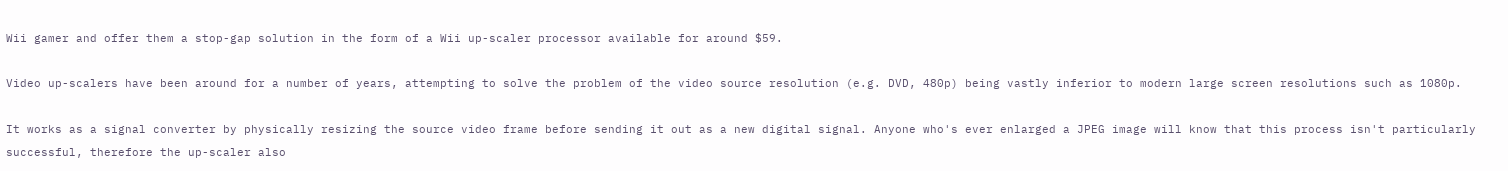Wii gamer and offer them a stop-gap solution in the form of a Wii up-scaler processor available for around $59.

Video up-scalers have been around for a number of years, attempting to solve the problem of the video source resolution (e.g. DVD, 480p) being vastly inferior to modern large screen resolutions such as 1080p.

It works as a signal converter by physically resizing the source video frame before sending it out as a new digital signal. Anyone who's ever enlarged a JPEG image will know that this process isn't particularly successful, therefore the up-scaler also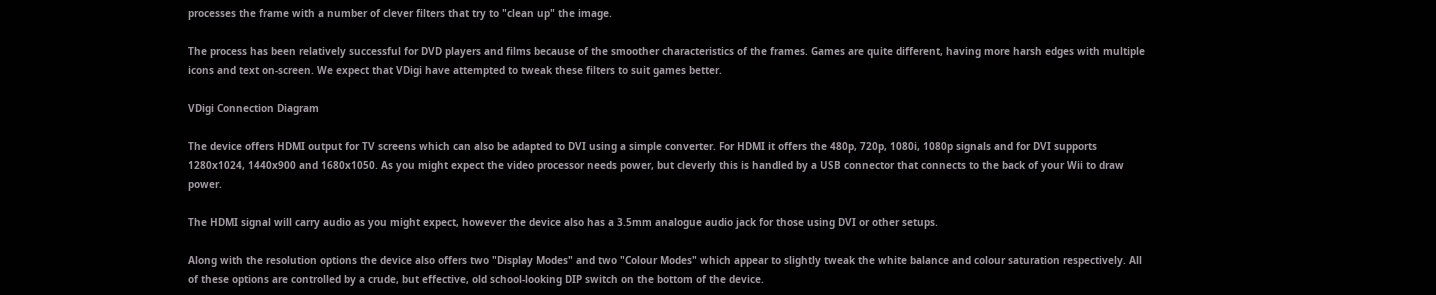processes the frame with a number of clever filters that try to "clean up" the image.

The process has been relatively successful for DVD players and films because of the smoother characteristics of the frames. Games are quite different, having more harsh edges with multiple icons and text on-screen. We expect that VDigi have attempted to tweak these filters to suit games better.

VDigi Connection Diagram

The device offers HDMI output for TV screens which can also be adapted to DVI using a simple converter. For HDMI it offers the 480p, 720p, 1080i, 1080p signals and for DVI supports 1280x1024, 1440x900 and 1680x1050. As you might expect the video processor needs power, but cleverly this is handled by a USB connector that connects to the back of your Wii to draw power.

The HDMI signal will carry audio as you might expect, however the device also has a 3.5mm analogue audio jack for those using DVI or other setups.

Along with the resolution options the device also offers two "Display Modes" and two "Colour Modes" which appear to slightly tweak the white balance and colour saturation respectively. All of these options are controlled by a crude, but effective, old school-looking DIP switch on the bottom of the device.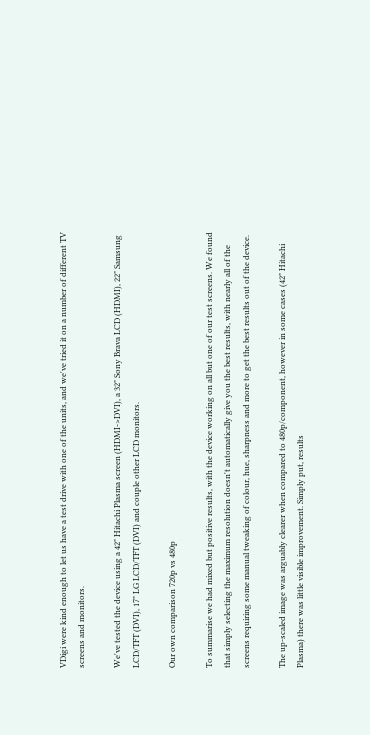VDigi were kind enough to let us have a test drive with one of the units, and we've tried it on a number of different TV screens and monitors.

We've tested the device using a 42" Hitachi Plasma screen (HDMI->DVI), a 32" Sony Brava LCD (HDMI), 22" Samsung LCD/TFT (DVI), 17" LG LCD/TFT (DVI) and couple other LCD monitors.

Our own comparison 720p vs 480p

To summarise we had mixed but positive results, with the device working on all but one of our test screens. We found that simply selecting the maximum resolution doesn't automatically give you the best results, with nearly all of the screens requiring some manual tweaking of colour, hue, sharpness and more to get the best results out of the device.

The up-scaled image was arguably clearer when compared to 480p/component, however in some cases (42" Hitachi Plasma) there was little visible improvement. Simply put, results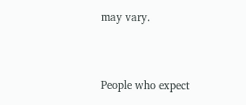may vary.


People who expect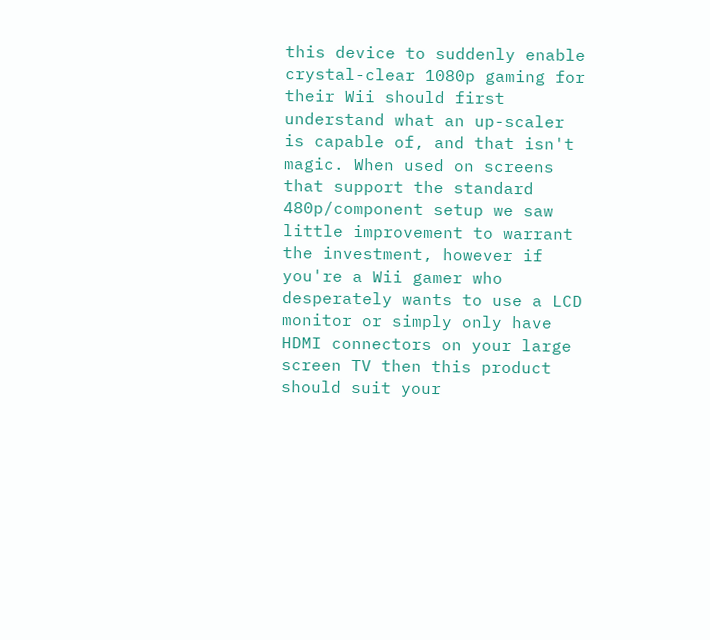this device to suddenly enable crystal-clear 1080p gaming for their Wii should first understand what an up-scaler is capable of, and that isn't magic. When used on screens that support the standard 480p/component setup we saw little improvement to warrant the investment, however if you're a Wii gamer who desperately wants to use a LCD monitor or simply only have HDMI connectors on your large screen TV then this product should suit your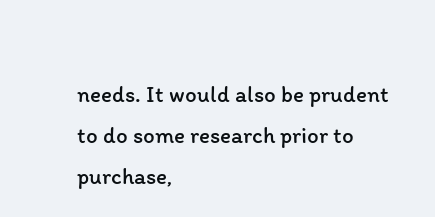needs. It would also be prudent to do some research prior to purchase,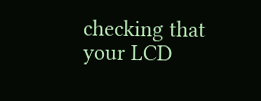checking that your LCD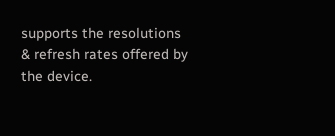supports the resolutions & refresh rates offered by the device.